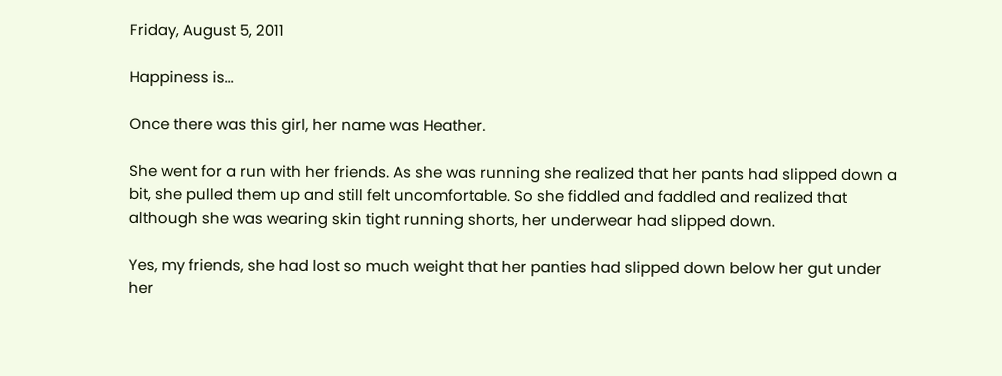Friday, August 5, 2011

Happiness is...

Once there was this girl, her name was Heather.

She went for a run with her friends. As she was running she realized that her pants had slipped down a bit, she pulled them up and still felt uncomfortable. So she fiddled and faddled and realized that although she was wearing skin tight running shorts, her underwear had slipped down.

Yes, my friends, she had lost so much weight that her panties had slipped down below her gut under her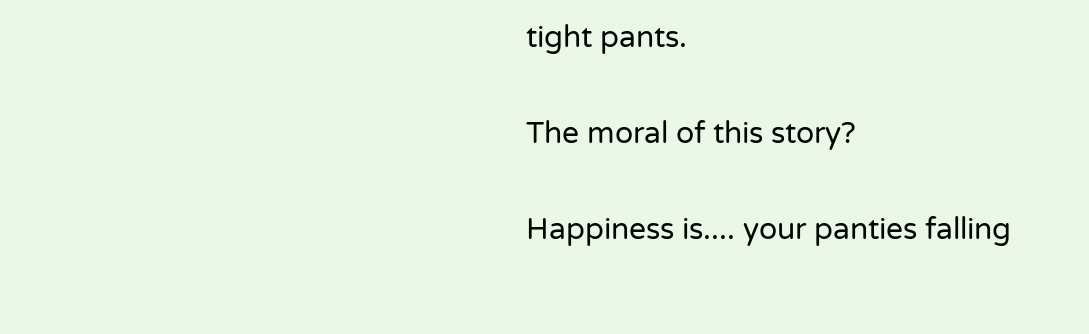tight pants.

The moral of this story?

Happiness is.... your panties falling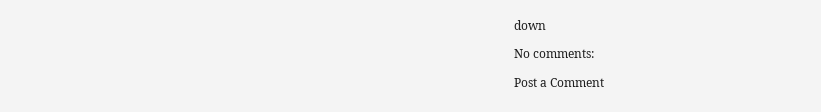down

No comments:

Post a Comment